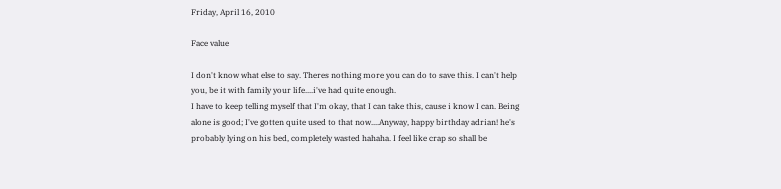Friday, April 16, 2010

Face value

I don't know what else to say. Theres nothing more you can do to save this. I can't help you, be it with family your life....i've had quite enough.
I have to keep telling myself that I'm okay, that I can take this, cause i know I can. Being alone is good; I've gotten quite used to that now....Anyway, happy birthday adrian! he's probably lying on his bed, completely wasted hahaha. I feel like crap so shall be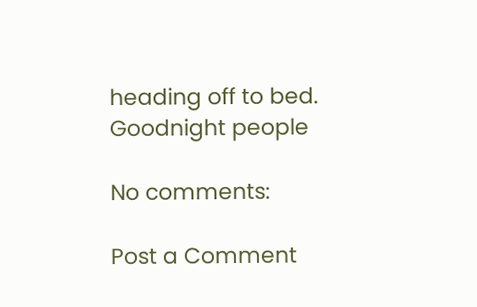heading off to bed.
Goodnight people

No comments:

Post a Comment